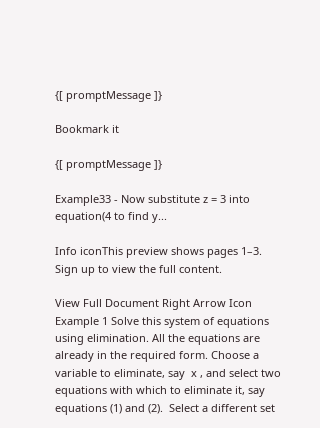{[ promptMessage ]}

Bookmark it

{[ promptMessage ]}

Example33 - Now substitute z = 3 into equation(4 to find y...

Info iconThis preview shows pages 1–3. Sign up to view the full content.

View Full Document Right Arrow Icon
Example 1 Solve this system of equations using elimination. All the equations are already in the required form. Choose a variable to eliminate, say  x , and select two equations with which to eliminate it, say  equations (1) and (2).  Select a different set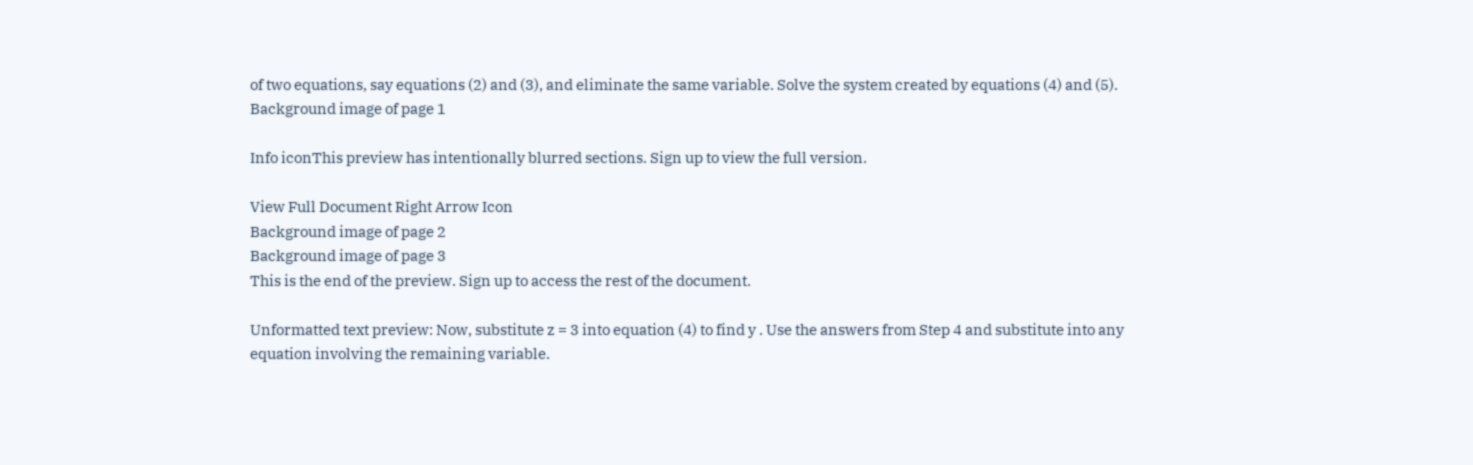of two equations, say equations (2) and (3), and eliminate the same variable. Solve the system created by equations (4) and (5).
Background image of page 1

Info iconThis preview has intentionally blurred sections. Sign up to view the full version.

View Full Document Right Arrow Icon
Background image of page 2
Background image of page 3
This is the end of the preview. Sign up to access the rest of the document.

Unformatted text preview: Now, substitute z = 3 into equation (4) to find y . Use the answers from Step 4 and substitute into any equation involving the remaining variable.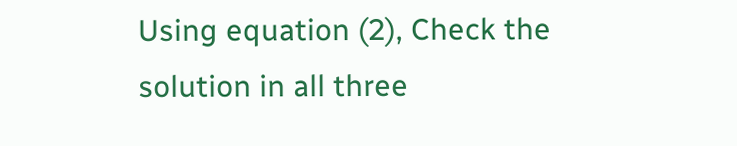Using equation (2), Check the solution in all three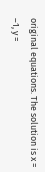original equations. The solution is x = –1, y =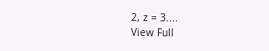2, z = 3....
View Full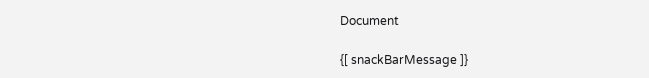Document

{[ snackBarMessage ]}